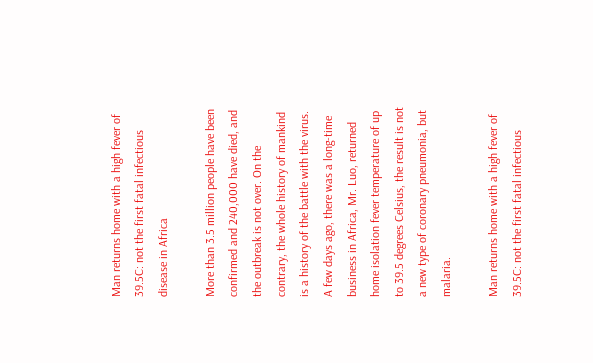Man returns home with a high fever of 39.5C: not the first fatal infectious disease in Africa

More than 3.5 million people have been confirmed and 240,000 have died, and the outbreak is not over. On the contrary, the whole history of mankind is a history of the battle with the virus. A few days ago, there was a long-time business in Africa, Mr. Luo, returned home isolation fever temperature of up to 39.5 degrees Celsius, the result is not a new type of coronary pneumonia, but malaria.

Man returns home with a high fever of 39.5C: not the first fatal infectious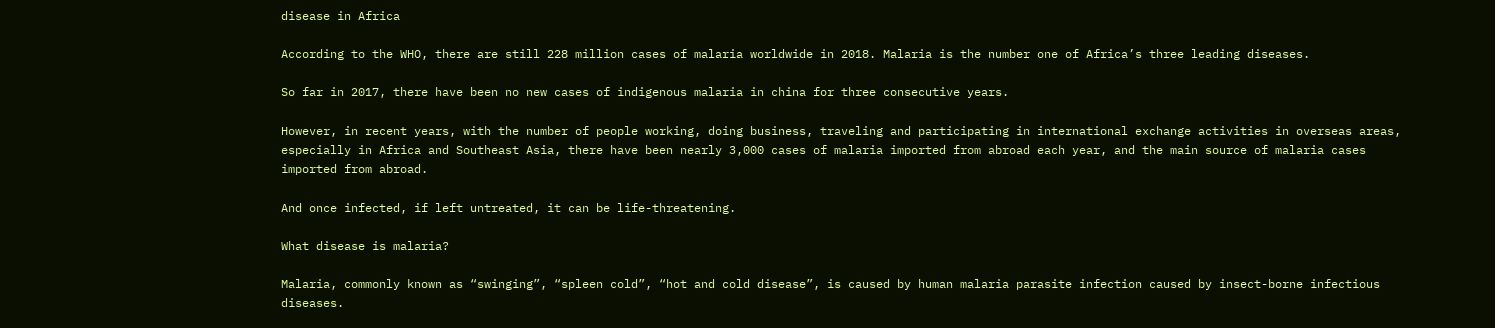disease in Africa

According to the WHO, there are still 228 million cases of malaria worldwide in 2018. Malaria is the number one of Africa’s three leading diseases.

So far in 2017, there have been no new cases of indigenous malaria in china for three consecutive years.

However, in recent years, with the number of people working, doing business, traveling and participating in international exchange activities in overseas areas, especially in Africa and Southeast Asia, there have been nearly 3,000 cases of malaria imported from abroad each year, and the main source of malaria cases imported from abroad.

And once infected, if left untreated, it can be life-threatening.

What disease is malaria?

Malaria, commonly known as “swinging”, “spleen cold”, “hot and cold disease”, is caused by human malaria parasite infection caused by insect-borne infectious diseases.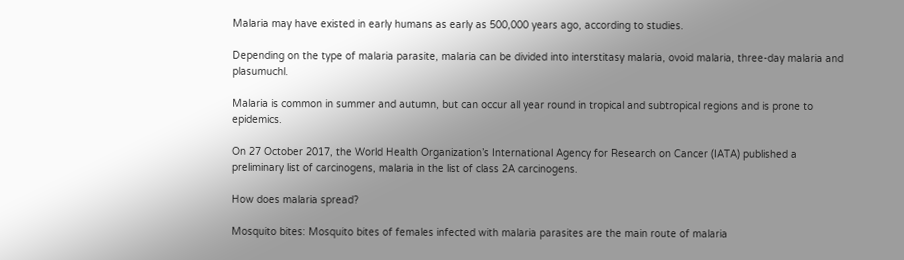Malaria may have existed in early humans as early as 500,000 years ago, according to studies.

Depending on the type of malaria parasite, malaria can be divided into interstitasy malaria, ovoid malaria, three-day malaria and plasumuchl.

Malaria is common in summer and autumn, but can occur all year round in tropical and subtropical regions and is prone to epidemics.

On 27 October 2017, the World Health Organization’s International Agency for Research on Cancer (IATA) published a preliminary list of carcinogens, malaria in the list of class 2A carcinogens.

How does malaria spread?

Mosquito bites: Mosquito bites of females infected with malaria parasites are the main route of malaria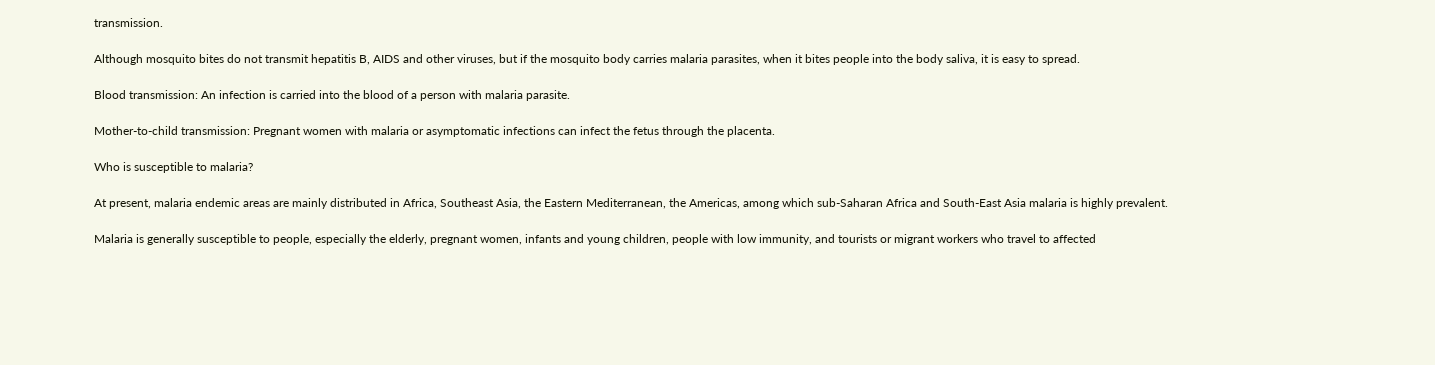transmission.

Although mosquito bites do not transmit hepatitis B, AIDS and other viruses, but if the mosquito body carries malaria parasites, when it bites people into the body saliva, it is easy to spread.

Blood transmission: An infection is carried into the blood of a person with malaria parasite.

Mother-to-child transmission: Pregnant women with malaria or asymptomatic infections can infect the fetus through the placenta.

Who is susceptible to malaria?

At present, malaria endemic areas are mainly distributed in Africa, Southeast Asia, the Eastern Mediterranean, the Americas, among which sub-Saharan Africa and South-East Asia malaria is highly prevalent.

Malaria is generally susceptible to people, especially the elderly, pregnant women, infants and young children, people with low immunity, and tourists or migrant workers who travel to affected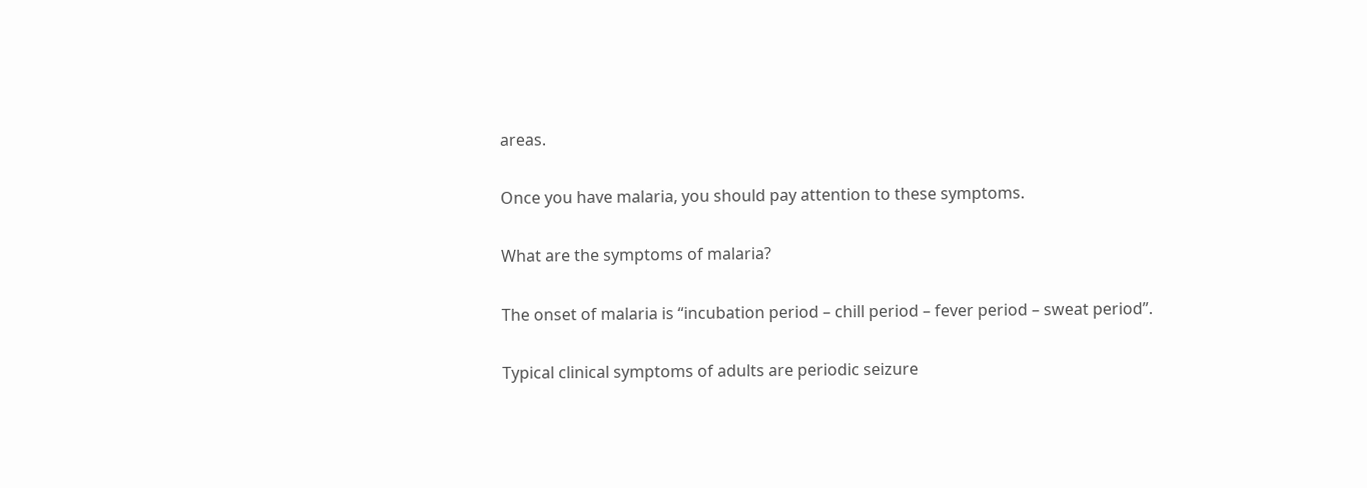areas.

Once you have malaria, you should pay attention to these symptoms.

What are the symptoms of malaria?

The onset of malaria is “incubation period – chill period – fever period – sweat period”.

Typical clinical symptoms of adults are periodic seizure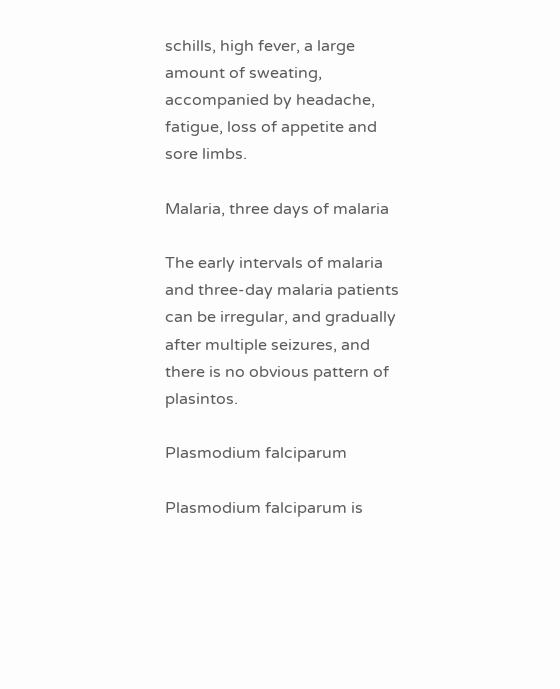schills, high fever, a large amount of sweating, accompanied by headache, fatigue, loss of appetite and sore limbs.

Malaria, three days of malaria

The early intervals of malaria and three-day malaria patients can be irregular, and gradually after multiple seizures, and there is no obvious pattern of plasintos.

Plasmodium falciparum

Plasmodium falciparum is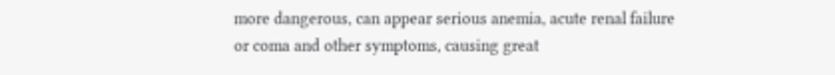more dangerous, can appear serious anemia, acute renal failure or coma and other symptoms, causing great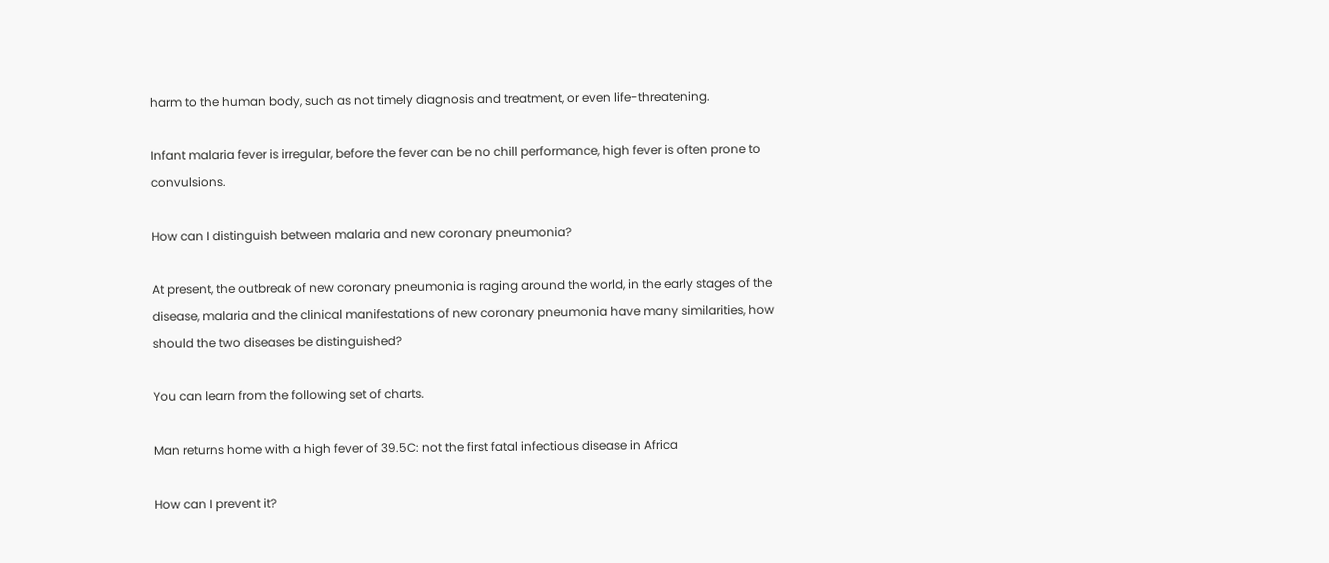harm to the human body, such as not timely diagnosis and treatment, or even life-threatening.

Infant malaria fever is irregular, before the fever can be no chill performance, high fever is often prone to convulsions.

How can I distinguish between malaria and new coronary pneumonia?

At present, the outbreak of new coronary pneumonia is raging around the world, in the early stages of the disease, malaria and the clinical manifestations of new coronary pneumonia have many similarities, how should the two diseases be distinguished?

You can learn from the following set of charts.

Man returns home with a high fever of 39.5C: not the first fatal infectious disease in Africa

How can I prevent it?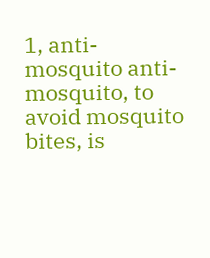1, anti-mosquito anti-mosquito, to avoid mosquito bites, is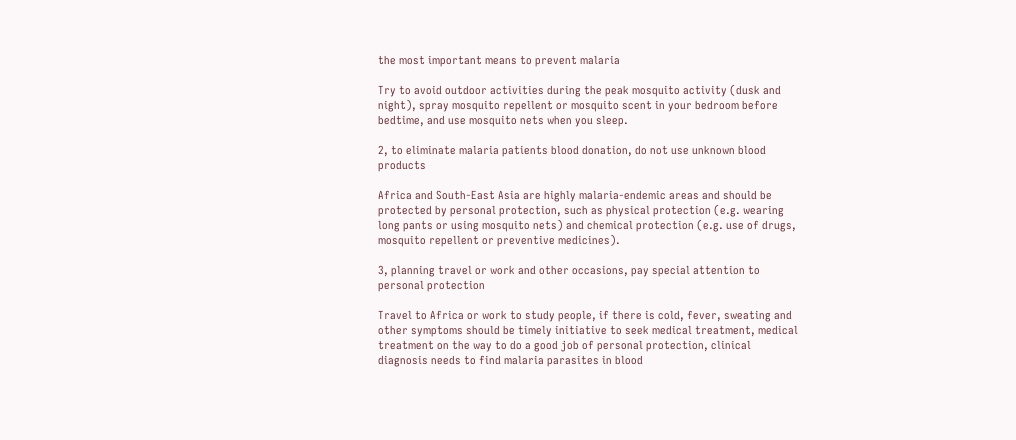the most important means to prevent malaria

Try to avoid outdoor activities during the peak mosquito activity (dusk and night), spray mosquito repellent or mosquito scent in your bedroom before bedtime, and use mosquito nets when you sleep.

2, to eliminate malaria patients blood donation, do not use unknown blood products

Africa and South-East Asia are highly malaria-endemic areas and should be protected by personal protection, such as physical protection (e.g. wearing long pants or using mosquito nets) and chemical protection (e.g. use of drugs, mosquito repellent or preventive medicines).

3, planning travel or work and other occasions, pay special attention to personal protection

Travel to Africa or work to study people, if there is cold, fever, sweating and other symptoms should be timely initiative to seek medical treatment, medical treatment on the way to do a good job of personal protection, clinical diagnosis needs to find malaria parasites in blood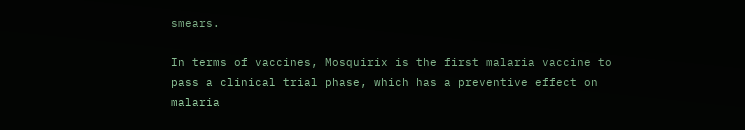smears.

In terms of vaccines, Mosquirix is the first malaria vaccine to pass a clinical trial phase, which has a preventive effect on malaria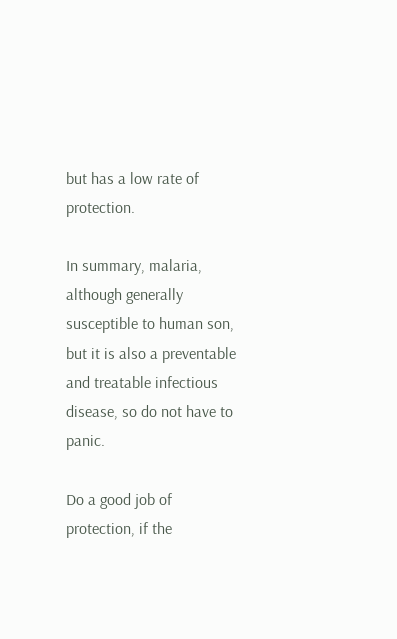but has a low rate of protection.

In summary, malaria, although generally susceptible to human son, but it is also a preventable and treatable infectious disease, so do not have to panic.

Do a good job of protection, if the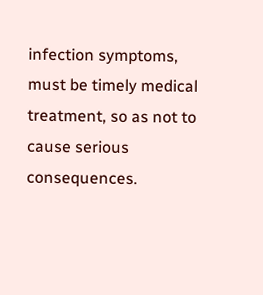infection symptoms, must be timely medical treatment, so as not to cause serious consequences.